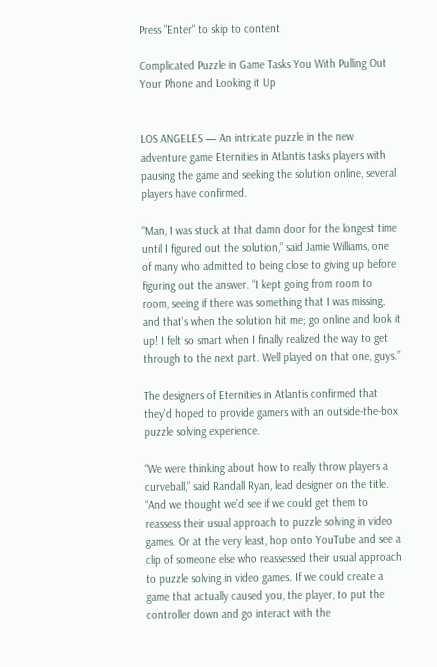Press "Enter" to skip to content

Complicated Puzzle in Game Tasks You With Pulling Out Your Phone and Looking it Up


LOS ANGELES — An intricate puzzle in the new adventure game Eternities in Atlantis tasks players with pausing the game and seeking the solution online, several players have confirmed.

“Man, I was stuck at that damn door for the longest time until I figured out the solution,” said Jamie Williams, one of many who admitted to being close to giving up before figuring out the answer. “I kept going from room to room, seeing if there was something that I was missing, and that’s when the solution hit me; go online and look it up! I felt so smart when I finally realized the way to get through to the next part. Well played on that one, guys.”

The designers of Eternities in Atlantis confirmed that they’d hoped to provide gamers with an outside-the-box puzzle solving experience.

“We were thinking about how to really throw players a curveball,” said Randall Ryan, lead designer on the title. “And we thought we’d see if we could get them to reassess their usual approach to puzzle solving in video games. Or at the very least, hop onto YouTube and see a clip of someone else who reassessed their usual approach to puzzle solving in video games. If we could create a game that actually caused you, the player, to put the controller down and go interact with the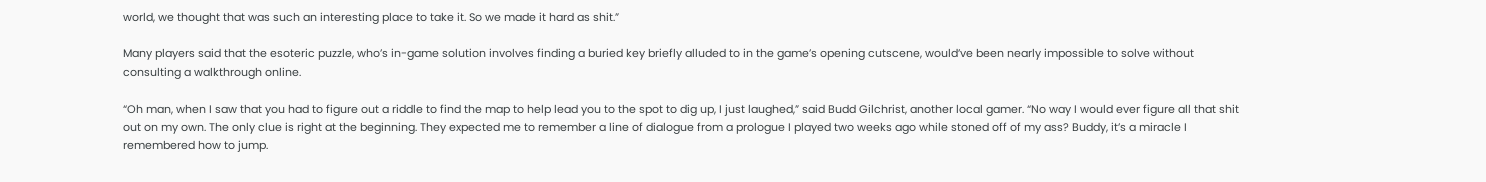world, we thought that was such an interesting place to take it. So we made it hard as shit.”

Many players said that the esoteric puzzle, who’s in-game solution involves finding a buried key briefly alluded to in the game’s opening cutscene, would’ve been nearly impossible to solve without consulting a walkthrough online.

“Oh man, when I saw that you had to figure out a riddle to find the map to help lead you to the spot to dig up, I just laughed,” said Budd Gilchrist, another local gamer. “No way I would ever figure all that shit out on my own. The only clue is right at the beginning. They expected me to remember a line of dialogue from a prologue I played two weeks ago while stoned off of my ass? Buddy, it’s a miracle I remembered how to jump.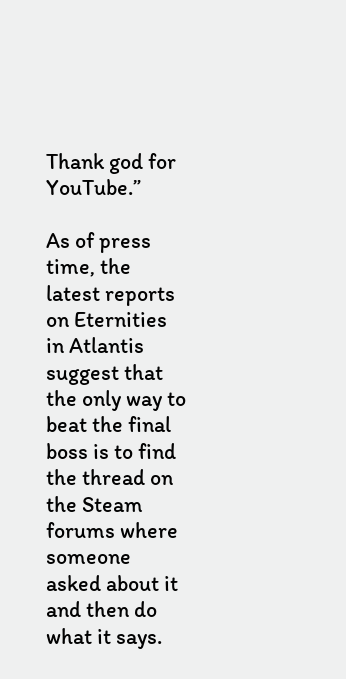Thank god for YouTube.”

As of press time, the latest reports on Eternities in Atlantis suggest that the only way to beat the final boss is to find the thread on the Steam forums where someone asked about it and then do what it says.